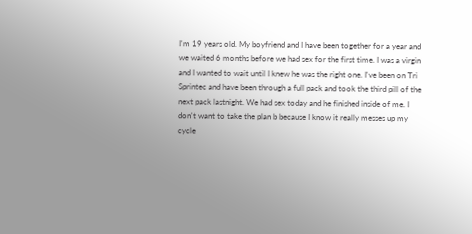I'm 19 years old. My boyfriend and I have been together for a year and we waited 6 months before we had sex for the first time. I was a virgin and I wanted to wait until I knew he was the right one. I've been on Tri Sprintec and have been through a full pack and took the third pill of the next pack lastnight. We had sex today and he finished inside of me. I don't want to take the plan b because I know it really messes up my cycle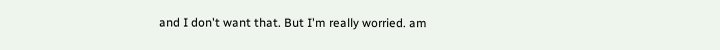and I don't want that. But I'm really worried. am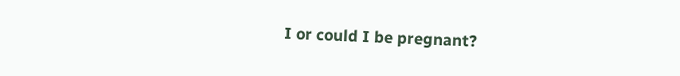I or could I be pregnant?